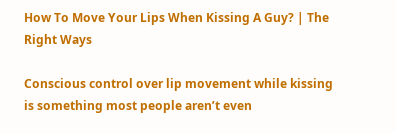How To Move Your Lips When Kissing A Guy? | The Right Ways

Conscious control over lip movement while kissing is something most people aren’t even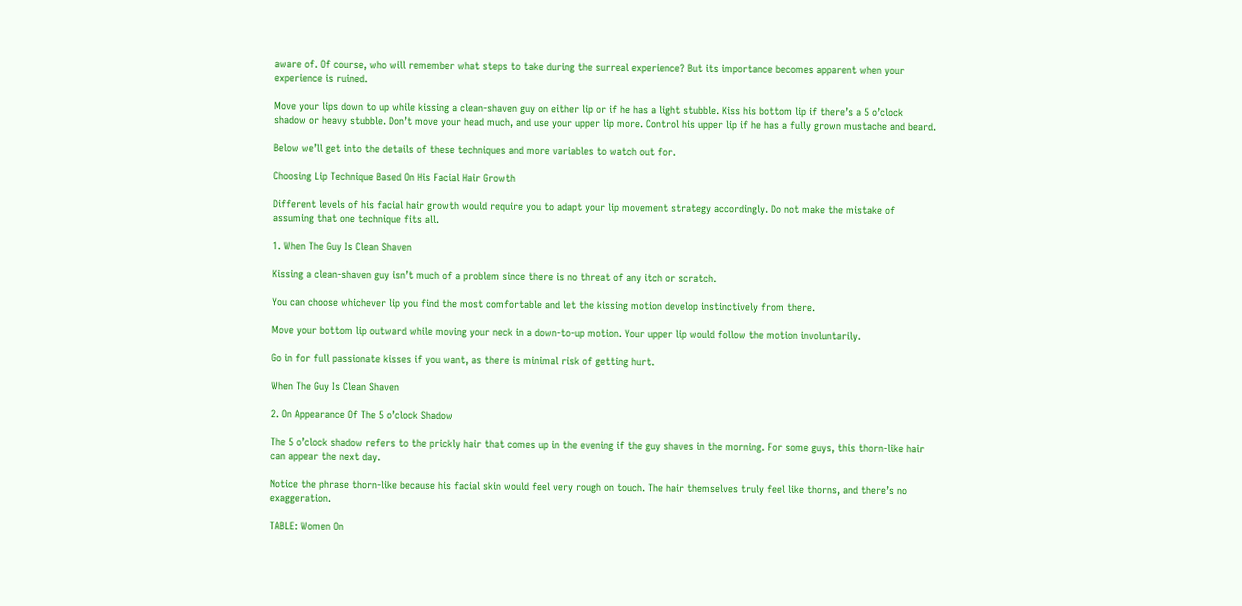aware of. Of course, who will remember what steps to take during the surreal experience? But its importance becomes apparent when your experience is ruined.

Move your lips down to up while kissing a clean-shaven guy on either lip or if he has a light stubble. Kiss his bottom lip if there’s a 5 o’clock shadow or heavy stubble. Don’t move your head much, and use your upper lip more. Control his upper lip if he has a fully grown mustache and beard.

Below we’ll get into the details of these techniques and more variables to watch out for.

Choosing Lip Technique Based On His Facial Hair Growth

Different levels of his facial hair growth would require you to adapt your lip movement strategy accordingly. Do not make the mistake of assuming that one technique fits all.

1. When The Guy Is Clean Shaven

Kissing a clean-shaven guy isn’t much of a problem since there is no threat of any itch or scratch.

You can choose whichever lip you find the most comfortable and let the kissing motion develop instinctively from there.

Move your bottom lip outward while moving your neck in a down-to-up motion. Your upper lip would follow the motion involuntarily.

Go in for full passionate kisses if you want, as there is minimal risk of getting hurt.

When The Guy Is Clean Shaven

2. On Appearance Of The 5 o’clock Shadow

The 5 o’clock shadow refers to the prickly hair that comes up in the evening if the guy shaves in the morning. For some guys, this thorn-like hair can appear the next day.

Notice the phrase thorn-like because his facial skin would feel very rough on touch. The hair themselves truly feel like thorns, and there’s no exaggeration.

TABLE: Women On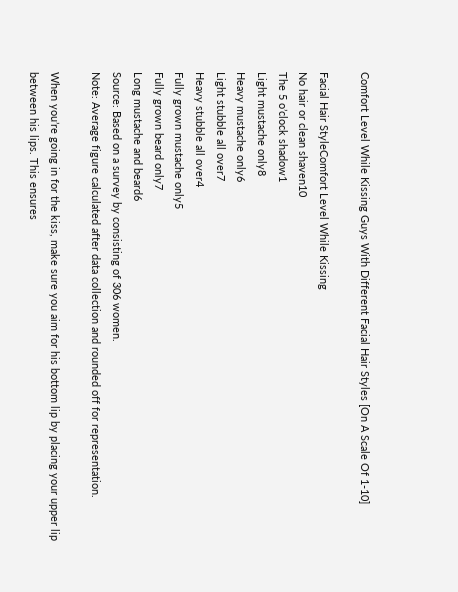Comfort Level While Kissing Guys With Different Facial Hair Styles [On A Scale Of 1-10]

Facial Hair StyleComfort Level While Kissing
No hair or clean shaven10
The 5 o’clock shadow1
Light mustache only8
Heavy mustache only6
Light stubble all over7
Heavy stubble all over4
Fully grown mustache only5
Fully grown beard only7
Long mustache and beard6
Source: Based on a survey by consisting of 306 women.
Note: Average figure calculated after data collection and rounded off for representation.

When you’re going in for the kiss, make sure you aim for his bottom lip by placing your upper lip between his lips. This ensures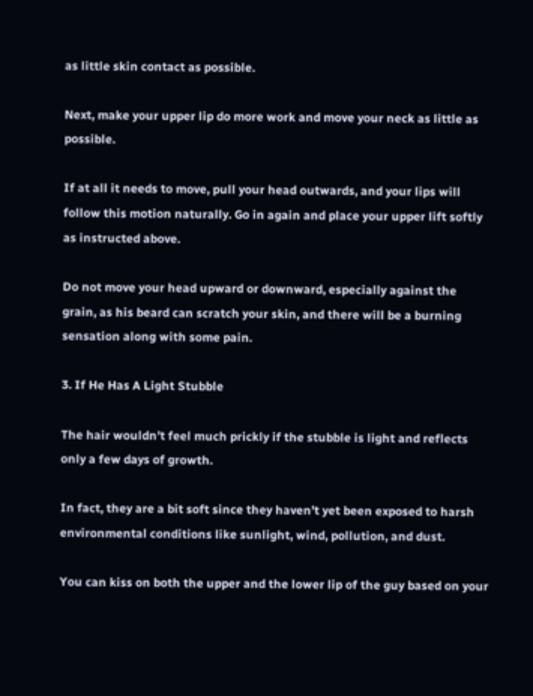as little skin contact as possible.

Next, make your upper lip do more work and move your neck as little as possible.

If at all it needs to move, pull your head outwards, and your lips will follow this motion naturally. Go in again and place your upper lift softly as instructed above.

Do not move your head upward or downward, especially against the grain, as his beard can scratch your skin, and there will be a burning sensation along with some pain.

3. If He Has A Light Stubble

The hair wouldn’t feel much prickly if the stubble is light and reflects only a few days of growth.

In fact, they are a bit soft since they haven’t yet been exposed to harsh environmental conditions like sunlight, wind, pollution, and dust.

You can kiss on both the upper and the lower lip of the guy based on your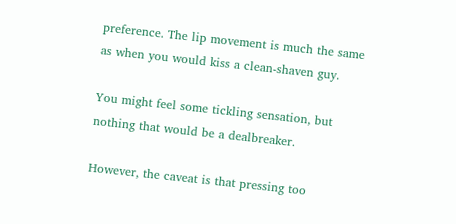preference. The lip movement is much the same as when you would kiss a clean-shaven guy.

You might feel some tickling sensation, but nothing that would be a dealbreaker.

However, the caveat is that pressing too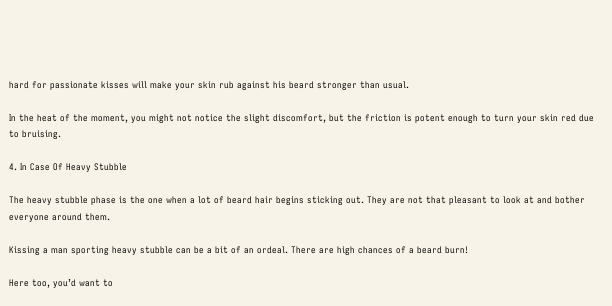hard for passionate kisses will make your skin rub against his beard stronger than usual.

In the heat of the moment, you might not notice the slight discomfort, but the friction is potent enough to turn your skin red due to bruising.

4. In Case Of Heavy Stubble

The heavy stubble phase is the one when a lot of beard hair begins sticking out. They are not that pleasant to look at and bother everyone around them.

Kissing a man sporting heavy stubble can be a bit of an ordeal. There are high chances of a beard burn!

Here too, you’d want to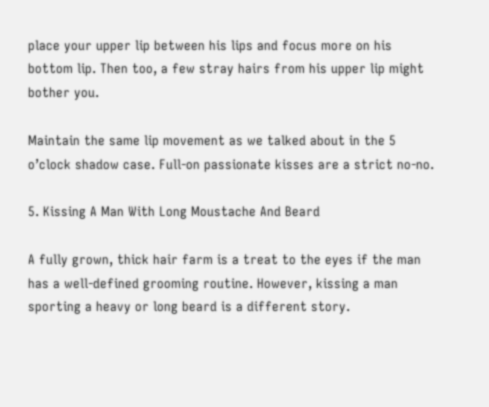place your upper lip between his lips and focus more on his bottom lip. Then too, a few stray hairs from his upper lip might bother you.

Maintain the same lip movement as we talked about in the 5 o’clock shadow case. Full-on passionate kisses are a strict no-no.

5. Kissing A Man With Long Moustache And Beard

A fully grown, thick hair farm is a treat to the eyes if the man has a well-defined grooming routine. However, kissing a man sporting a heavy or long beard is a different story.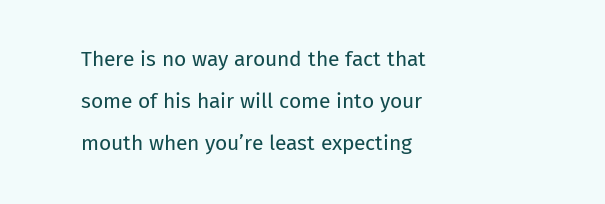There is no way around the fact that some of his hair will come into your mouth when you’re least expecting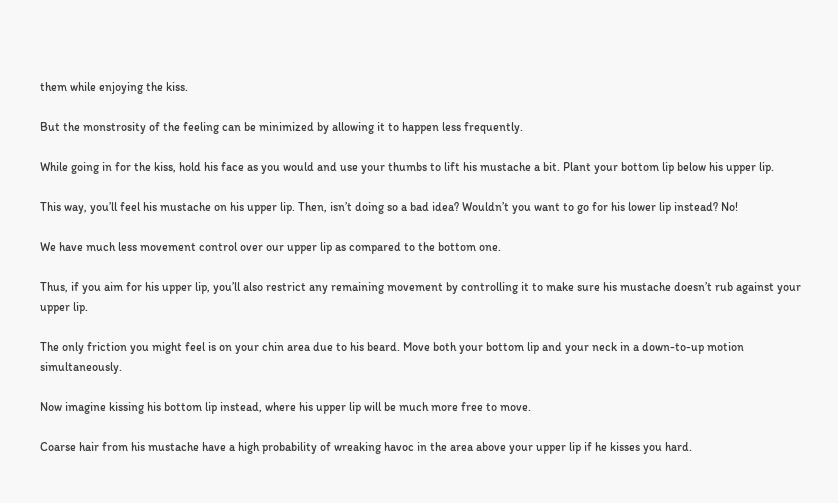them while enjoying the kiss.

But the monstrosity of the feeling can be minimized by allowing it to happen less frequently.

While going in for the kiss, hold his face as you would and use your thumbs to lift his mustache a bit. Plant your bottom lip below his upper lip.

This way, you’ll feel his mustache on his upper lip. Then, isn’t doing so a bad idea? Wouldn’t you want to go for his lower lip instead? No!

We have much less movement control over our upper lip as compared to the bottom one.

Thus, if you aim for his upper lip, you’ll also restrict any remaining movement by controlling it to make sure his mustache doesn’t rub against your upper lip.

The only friction you might feel is on your chin area due to his beard. Move both your bottom lip and your neck in a down-to-up motion simultaneously.

Now imagine kissing his bottom lip instead, where his upper lip will be much more free to move.

Coarse hair from his mustache have a high probability of wreaking havoc in the area above your upper lip if he kisses you hard.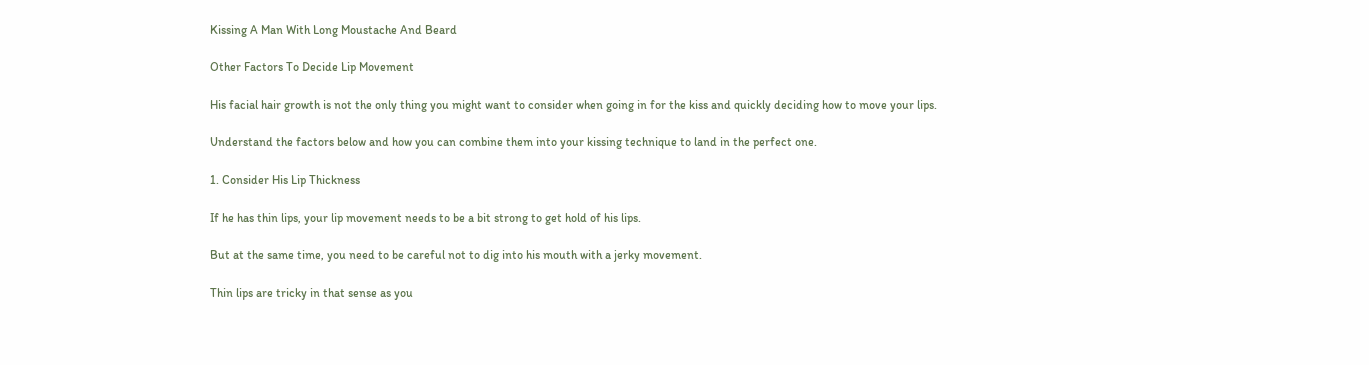Kissing A Man With Long Moustache And Beard

Other Factors To Decide Lip Movement

His facial hair growth is not the only thing you might want to consider when going in for the kiss and quickly deciding how to move your lips.

Understand the factors below and how you can combine them into your kissing technique to land in the perfect one.

1. Consider His Lip Thickness

If he has thin lips, your lip movement needs to be a bit strong to get hold of his lips.

But at the same time, you need to be careful not to dig into his mouth with a jerky movement.

Thin lips are tricky in that sense as you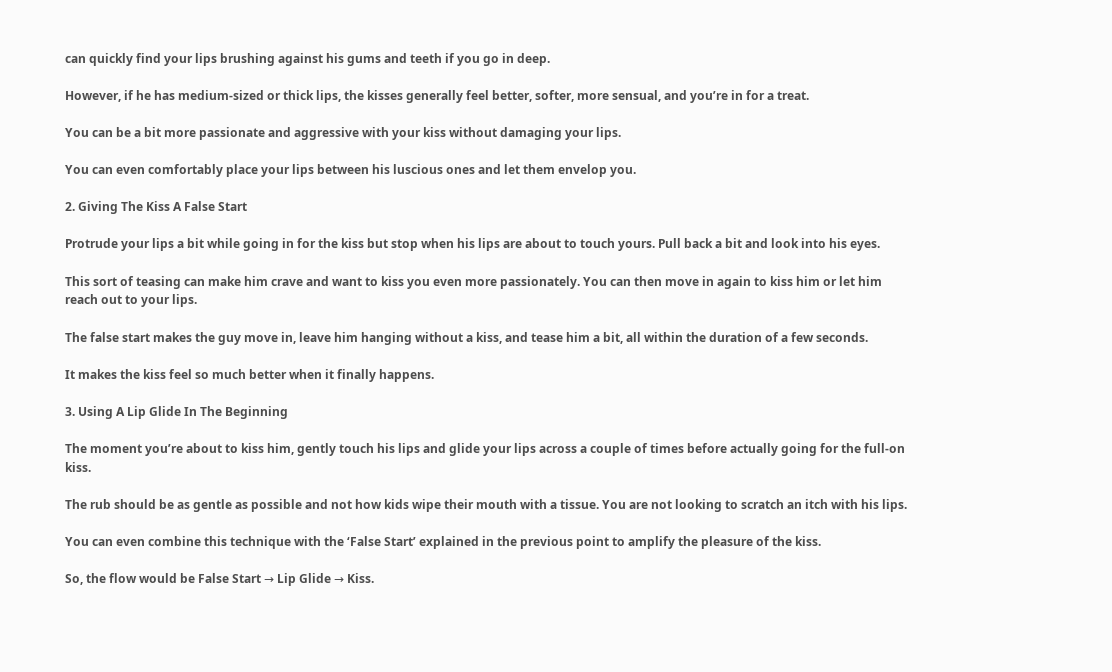can quickly find your lips brushing against his gums and teeth if you go in deep.

However, if he has medium-sized or thick lips, the kisses generally feel better, softer, more sensual, and you’re in for a treat.

You can be a bit more passionate and aggressive with your kiss without damaging your lips.

You can even comfortably place your lips between his luscious ones and let them envelop you.

2. Giving The Kiss A False Start

Protrude your lips a bit while going in for the kiss but stop when his lips are about to touch yours. Pull back a bit and look into his eyes.

This sort of teasing can make him crave and want to kiss you even more passionately. You can then move in again to kiss him or let him reach out to your lips.

The false start makes the guy move in, leave him hanging without a kiss, and tease him a bit, all within the duration of a few seconds.

It makes the kiss feel so much better when it finally happens.

3. Using A Lip Glide In The Beginning

The moment you’re about to kiss him, gently touch his lips and glide your lips across a couple of times before actually going for the full-on kiss.

The rub should be as gentle as possible and not how kids wipe their mouth with a tissue. You are not looking to scratch an itch with his lips.

You can even combine this technique with the ‘False Start’ explained in the previous point to amplify the pleasure of the kiss.

So, the flow would be False Start → Lip Glide → Kiss.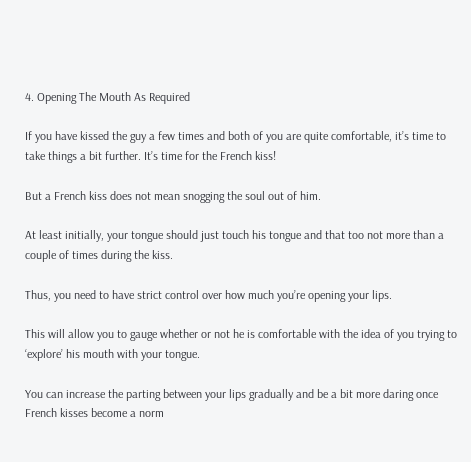4. Opening The Mouth As Required

If you have kissed the guy a few times and both of you are quite comfortable, it’s time to take things a bit further. It’s time for the French kiss!

But a French kiss does not mean snogging the soul out of him.

At least initially, your tongue should just touch his tongue and that too not more than a couple of times during the kiss.

Thus, you need to have strict control over how much you’re opening your lips.

This will allow you to gauge whether or not he is comfortable with the idea of you trying to ‘explore’ his mouth with your tongue.

You can increase the parting between your lips gradually and be a bit more daring once French kisses become a norm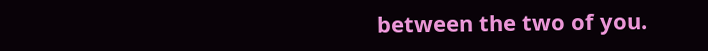between the two of you.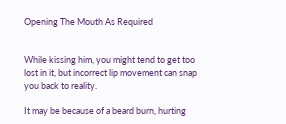Opening The Mouth As Required


While kissing him, you might tend to get too lost in it, but incorrect lip movement can snap you back to reality.

It may be because of a beard burn, hurting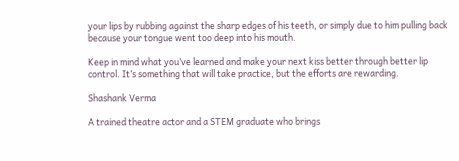your lips by rubbing against the sharp edges of his teeth, or simply due to him pulling back because your tongue went too deep into his mouth.

Keep in mind what you’ve learned and make your next kiss better through better lip control. It’s something that will take practice, but the efforts are rewarding.

Shashank Verma

A trained theatre actor and a STEM graduate who brings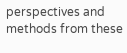perspectives and methods from these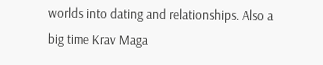worlds into dating and relationships. Also a big time Krav Maga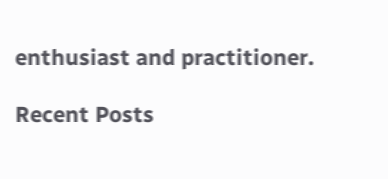enthusiast and practitioner.

Recent Posts